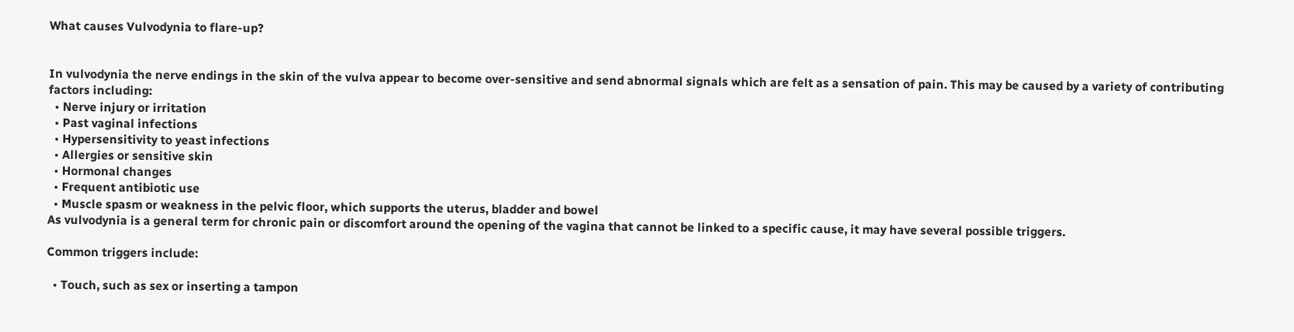What causes Vulvodynia to flare-up?


In vulvodynia the nerve endings in the skin of the vulva appear to become over-sensitive and send abnormal signals which are felt as a sensation of pain. This may be caused by a variety of contributing factors including:
  • Nerve injury or irritation
  • Past vaginal infections
  • Hypersensitivity to yeast infections
  • Allergies or sensitive skin
  • Hormonal changes
  • Frequent antibiotic use
  • Muscle spasm or weakness in the pelvic floor, which supports the uterus, bladder and bowel
As vulvodynia is a general term for chronic pain or discomfort around the opening of the vagina that cannot be linked to a specific cause, it may have several possible triggers.

Common triggers include:

  • Touch, such as sex or inserting a tampon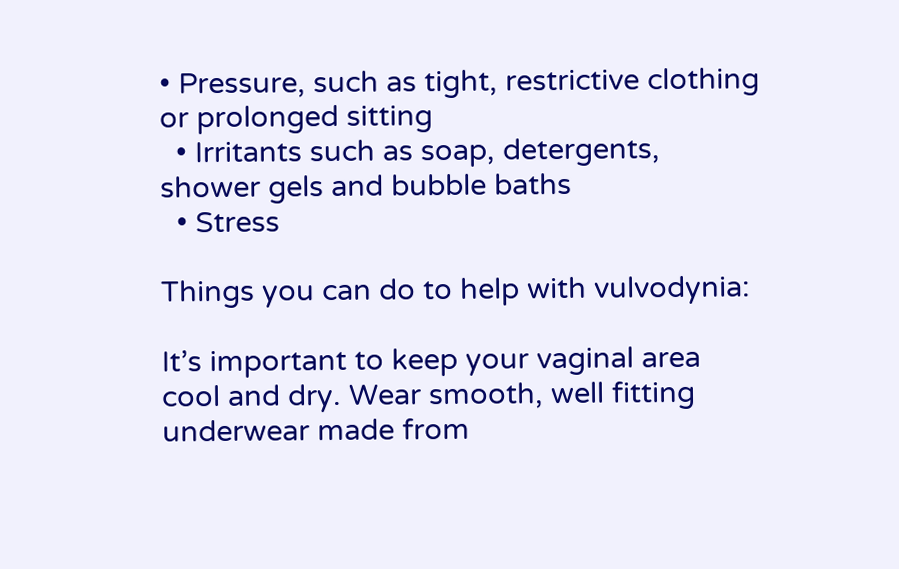• Pressure, such as tight, restrictive clothing or prolonged sitting
  • Irritants such as soap, detergents, shower gels and bubble baths
  • Stress

Things you can do to help with vulvodynia:

It’s important to keep your vaginal area cool and dry. Wear smooth, well fitting underwear made from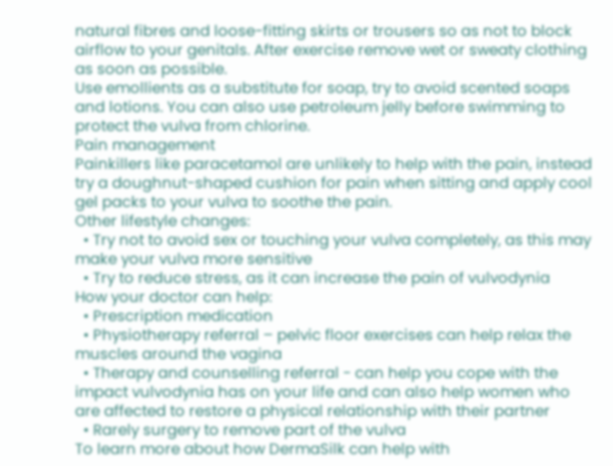natural fibres and loose-fitting skirts or trousers so as not to block airflow to your genitals. After exercise remove wet or sweaty clothing as soon as possible.
Use emollients as a substitute for soap, try to avoid scented soaps and lotions. You can also use petroleum jelly before swimming to protect the vulva from chlorine.
Pain management
Painkillers like paracetamol are unlikely to help with the pain, instead try a doughnut-shaped cushion for pain when sitting and apply cool gel packs to your vulva to soothe the pain.
Other lifestyle changes:
  • Try not to avoid sex or touching your vulva completely, as this may make your vulva more sensitive
  • Try to reduce stress, as it can increase the pain of vulvodynia
How your doctor can help:
  • Prescription medication
  • Physiotherapy referral – pelvic floor exercises can help relax the muscles around the vagina
  • Therapy and counselling referral - can help you cope with the impact vulvodynia has on your life and can also help women who are affected to restore a physical relationship with their partner
  • Rarely surgery to remove part of the vulva
To learn more about how DermaSilk can help with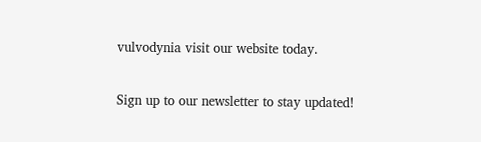vulvodynia visit our website today.

Sign up to our newsletter to stay updated!